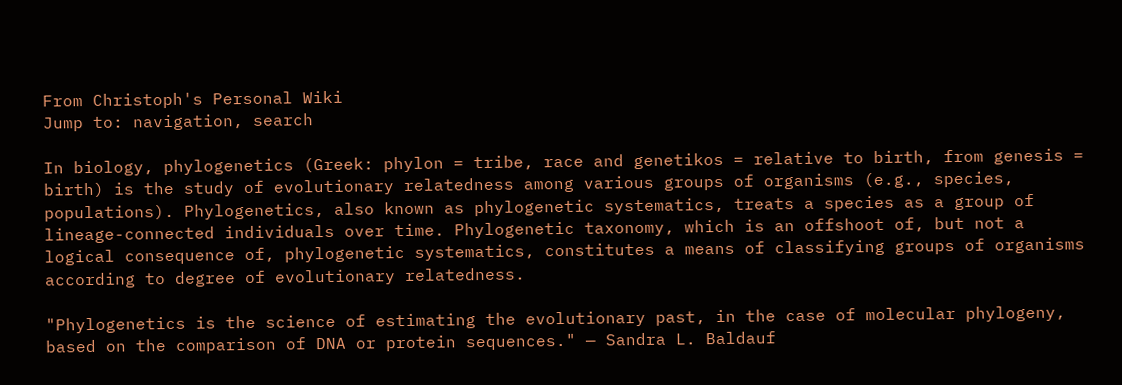From Christoph's Personal Wiki
Jump to: navigation, search

In biology, phylogenetics (Greek: phylon = tribe, race and genetikos = relative to birth, from genesis = birth) is the study of evolutionary relatedness among various groups of organisms (e.g., species, populations). Phylogenetics, also known as phylogenetic systematics, treats a species as a group of lineage-connected individuals over time. Phylogenetic taxonomy, which is an offshoot of, but not a logical consequence of, phylogenetic systematics, constitutes a means of classifying groups of organisms according to degree of evolutionary relatedness.

"Phylogenetics is the science of estimating the evolutionary past, in the case of molecular phylogeny, based on the comparison of DNA or protein sequences." — Sandra L. Baldauf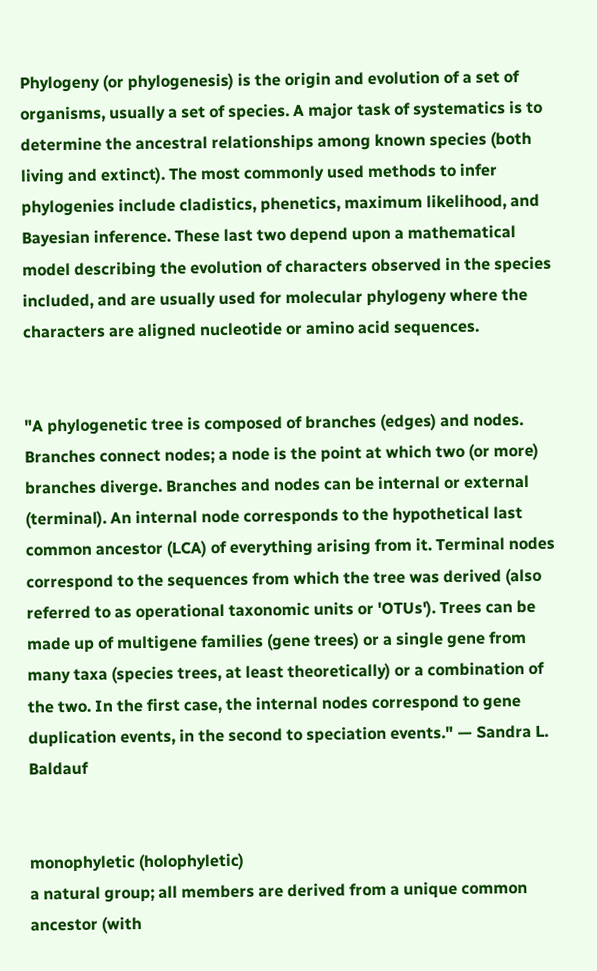Phylogeny (or phylogenesis) is the origin and evolution of a set of organisms, usually a set of species. A major task of systematics is to determine the ancestral relationships among known species (both living and extinct). The most commonly used methods to infer phylogenies include cladistics, phenetics, maximum likelihood, and Bayesian inference. These last two depend upon a mathematical model describing the evolution of characters observed in the species included, and are usually used for molecular phylogeny where the characters are aligned nucleotide or amino acid sequences.


"A phylogenetic tree is composed of branches (edges) and nodes. Branches connect nodes; a node is the point at which two (or more) branches diverge. Branches and nodes can be internal or external (terminal). An internal node corresponds to the hypothetical last common ancestor (LCA) of everything arising from it. Terminal nodes correspond to the sequences from which the tree was derived (also referred to as operational taxonomic units or 'OTUs'). Trees can be made up of multigene families (gene trees) or a single gene from many taxa (species trees, at least theoretically) or a combination of the two. In the first case, the internal nodes correspond to gene duplication events, in the second to speciation events." — Sandra L. Baldauf


monophyletic (holophyletic)
a natural group; all members are derived from a unique common ancestor (with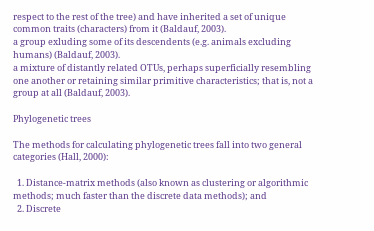respect to the rest of the tree) and have inherited a set of unique common traits (characters) from it (Baldauf, 2003).
a group exluding some of its descendents (e.g. animals excluding humans) (Baldauf, 2003).
a mixture of distantly related OTUs, perhaps superficially resembling one another or retaining similar primitive characteristics; that is, not a group at all (Baldauf, 2003).

Phylogenetic trees

The methods for calculating phylogenetic trees fall into two general categories (Hall, 2000):

  1. Distance-matrix methods (also known as clustering or algorithmic methods; much faster than the discrete data methods); and
  2. Discrete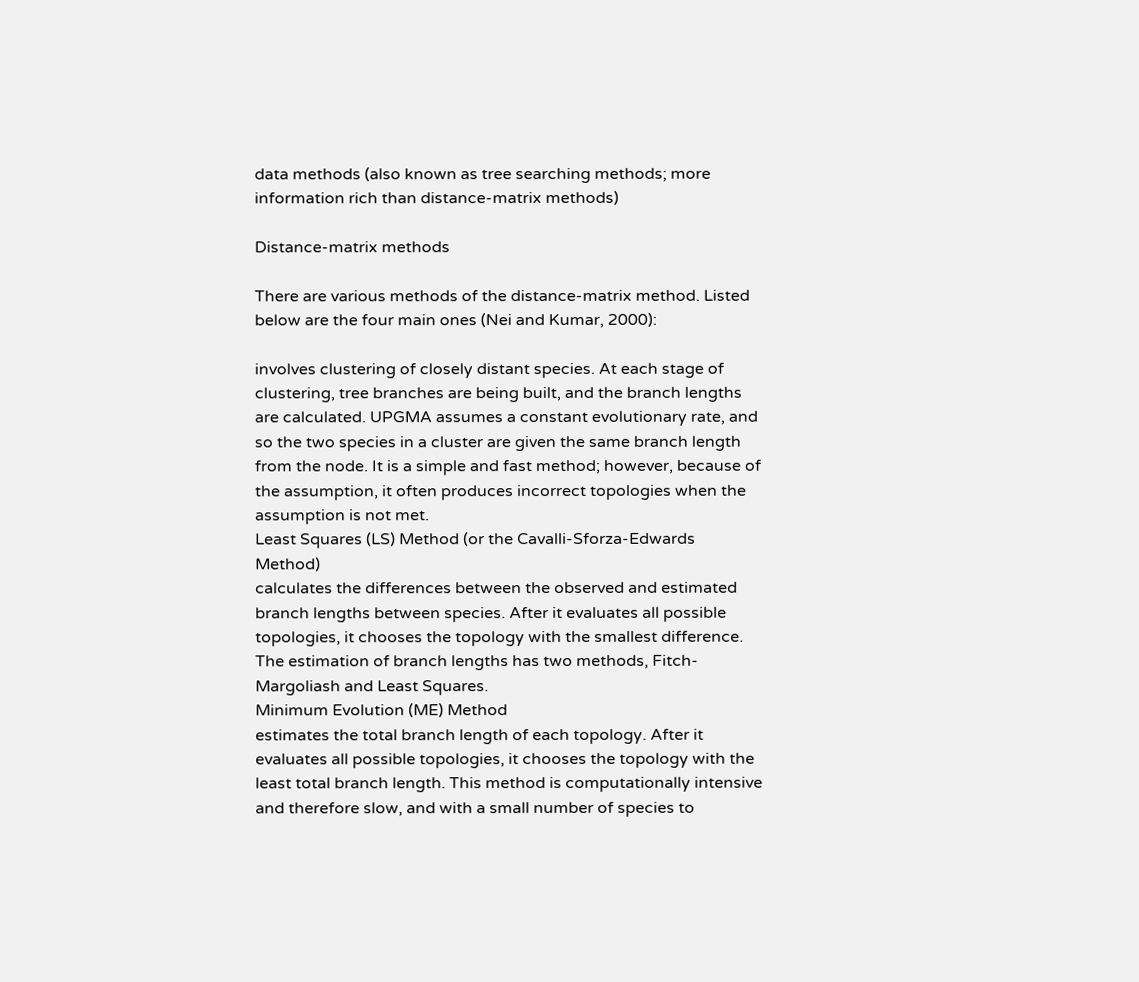data methods (also known as tree searching methods; more information rich than distance-matrix methods)

Distance-matrix methods

There are various methods of the distance-matrix method. Listed below are the four main ones (Nei and Kumar, 2000):

involves clustering of closely distant species. At each stage of clustering, tree branches are being built, and the branch lengths are calculated. UPGMA assumes a constant evolutionary rate, and so the two species in a cluster are given the same branch length from the node. It is a simple and fast method; however, because of the assumption, it often produces incorrect topologies when the assumption is not met.
Least Squares (LS) Method (or the Cavalli-Sforza-Edwards Method)
calculates the differences between the observed and estimated branch lengths between species. After it evaluates all possible topologies, it chooses the topology with the smallest difference. The estimation of branch lengths has two methods, Fitch-Margoliash and Least Squares.
Minimum Evolution (ME) Method
estimates the total branch length of each topology. After it evaluates all possible topologies, it chooses the topology with the least total branch length. This method is computationally intensive and therefore slow, and with a small number of species to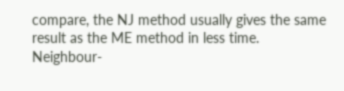compare, the NJ method usually gives the same result as the ME method in less time.
Neighbour-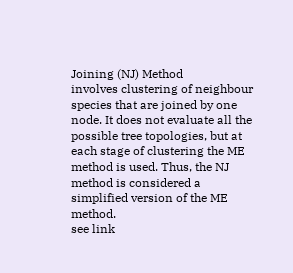Joining (NJ) Method
involves clustering of neighbour species that are joined by one node. It does not evaluate all the possible tree topologies, but at each stage of clustering the ME method is used. Thus, the NJ method is considered a simplified version of the ME method.
see link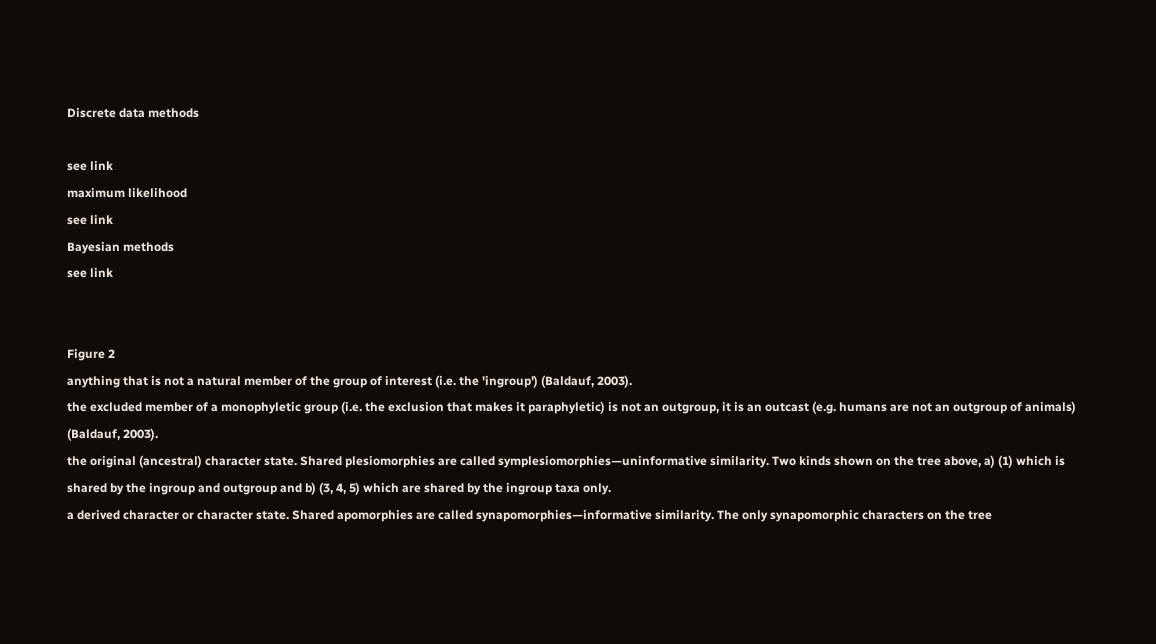Discrete data methods

see link
maximum likelihood
see link
Bayesian methods
see link


Figure 2
anything that is not a natural member of the group of interest (i.e. the 'ingroup') (Baldauf, 2003).
the excluded member of a monophyletic group (i.e. the exclusion that makes it paraphyletic) is not an outgroup, it is an outcast (e.g. humans are not an outgroup of animals) (Baldauf, 2003).
the original (ancestral) character state. Shared plesiomorphies are called symplesiomorphies—uninformative similarity. Two kinds shown on the tree above, a) (1) which is shared by the ingroup and outgroup and b) (3, 4, 5) which are shared by the ingroup taxa only.
a derived character or character state. Shared apomorphies are called synapomorphies—informative similarity. The only synapomorphic characters on the tree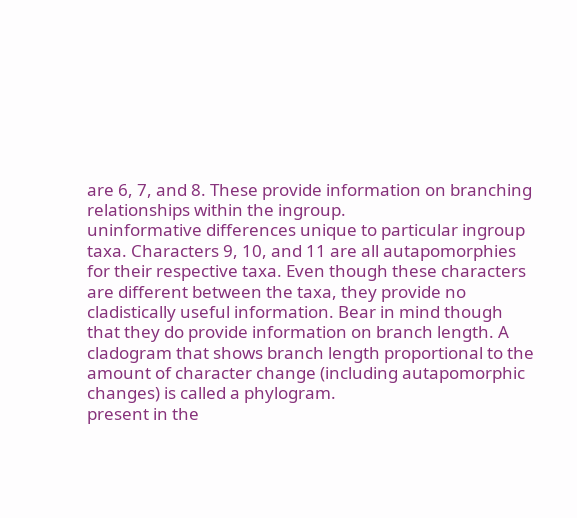are 6, 7, and 8. These provide information on branching relationships within the ingroup.
uninformative differences unique to particular ingroup taxa. Characters 9, 10, and 11 are all autapomorphies for their respective taxa. Even though these characters are different between the taxa, they provide no cladistically useful information. Bear in mind though that they do provide information on branch length. A cladogram that shows branch length proportional to the amount of character change (including autapomorphic changes) is called a phylogram.
present in the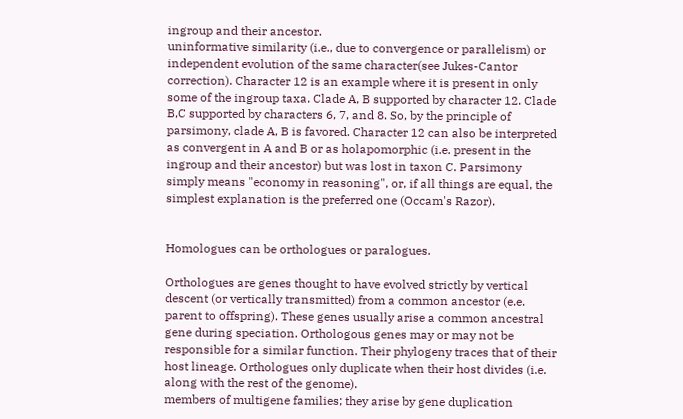ingroup and their ancestor.
uninformative similarity (i.e., due to convergence or parallelism) or independent evolution of the same character(see Jukes-Cantor correction). Character 12 is an example where it is present in only some of the ingroup taxa. Clade A, B supported by character 12. Clade B,C supported by characters 6, 7, and 8. So, by the principle of parsimony, clade A, B is favored. Character 12 can also be interpreted as convergent in A and B or as holapomorphic (i.e. present in the ingroup and their ancestor) but was lost in taxon C. Parsimony simply means "economy in reasoning", or, if all things are equal, the simplest explanation is the preferred one (Occam's Razor).


Homologues can be orthologues or paralogues.

Orthologues are genes thought to have evolved strictly by vertical descent (or vertically transmitted) from a common ancestor (e.e. parent to offspring). These genes usually arise a common ancestral gene during speciation. Orthologous genes may or may not be responsible for a similar function. Their phylogeny traces that of their host lineage. Orthologues only duplicate when their host divides (i.e. along with the rest of the genome).
members of multigene families; they arise by gene duplication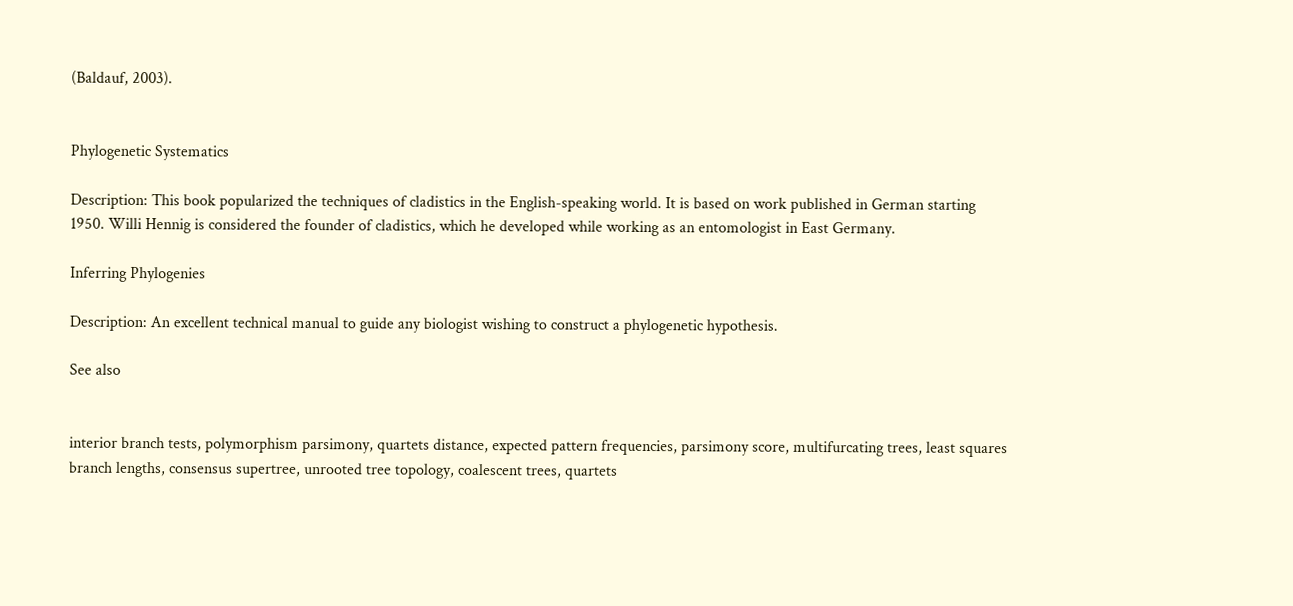(Baldauf, 2003).


Phylogenetic Systematics

Description: This book popularized the techniques of cladistics in the English-speaking world. It is based on work published in German starting 1950. Willi Hennig is considered the founder of cladistics, which he developed while working as an entomologist in East Germany.

Inferring Phylogenies

Description: An excellent technical manual to guide any biologist wishing to construct a phylogenetic hypothesis.

See also


interior branch tests, polymorphism parsimony, quartets distance, expected pattern frequencies, parsimony score, multifurcating trees, least squares branch lengths, consensus supertree, unrooted tree topology, coalescent trees, quartets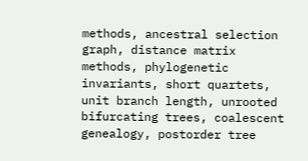methods, ancestral selection graph, distance matrix methods, phylogenetic invariants, short quartets, unit branch length, unrooted bifurcating trees, coalescent genealogy, postorder tree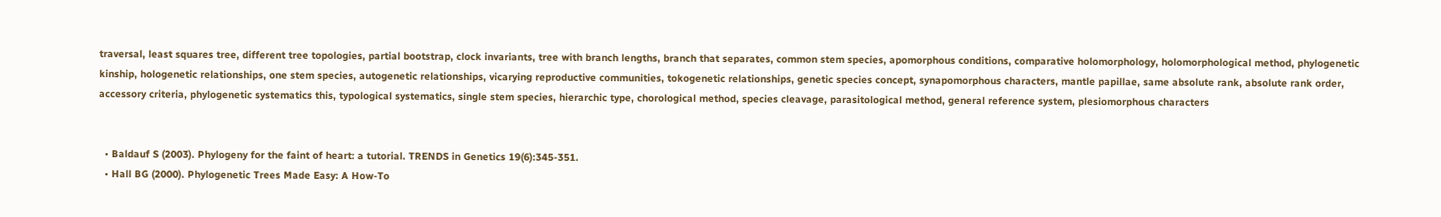traversal, least squares tree, different tree topologies, partial bootstrap, clock invariants, tree with branch lengths, branch that separates, common stem species, apomorphous conditions, comparative holomorphology, holomorphological method, phylogenetic kinship, hologenetic relationships, one stem species, autogenetic relationships, vicarying reproductive communities, tokogenetic relationships, genetic species concept, synapomorphous characters, mantle papillae, same absolute rank, absolute rank order, accessory criteria, phylogenetic systematics this, typological systematics, single stem species, hierarchic type, chorological method, species cleavage, parasitological method, general reference system, plesiomorphous characters


  • Baldauf S (2003). Phylogeny for the faint of heart: a tutorial. TRENDS in Genetics 19(6):345-351.
  • Hall BG (2000). Phylogenetic Trees Made Easy: A How-To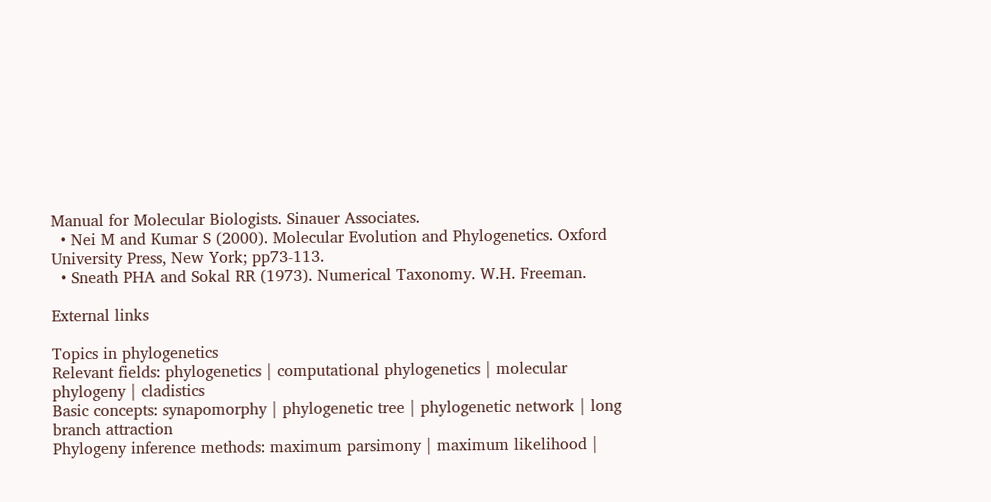Manual for Molecular Biologists. Sinauer Associates.
  • Nei M and Kumar S (2000). Molecular Evolution and Phylogenetics. Oxford University Press, New York; pp73-113.
  • Sneath PHA and Sokal RR (1973). Numerical Taxonomy. W.H. Freeman.

External links

Topics in phylogenetics
Relevant fields: phylogenetics | computational phylogenetics | molecular phylogeny | cladistics
Basic concepts: synapomorphy | phylogenetic tree | phylogenetic network | long branch attraction
Phylogeny inference methods: maximum parsimony | maximum likelihood |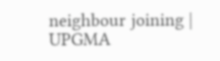neighbour joining | UPGMA